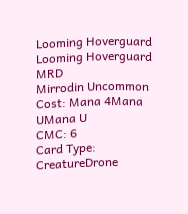Looming Hoverguard
Looming Hoverguard MRD
Mirrodin Uncommon
Cost: Mana 4Mana UMana U
CMC: 6
Card Type: CreatureDrone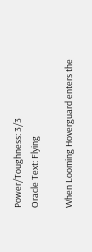Power/Toughness: 3/3
Oracle Text: Flying

When Looming Hoverguard enters the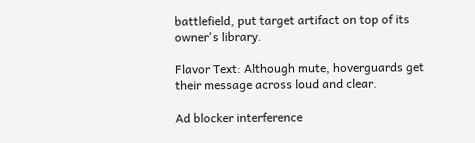battlefield, put target artifact on top of its owner's library.

Flavor Text: Although mute, hoverguards get their message across loud and clear.

Ad blocker interference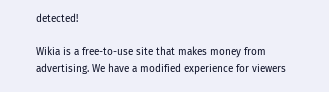detected!

Wikia is a free-to-use site that makes money from advertising. We have a modified experience for viewers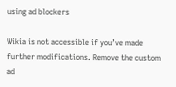using ad blockers

Wikia is not accessible if you’ve made further modifications. Remove the custom ad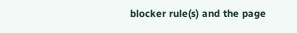blocker rule(s) and the page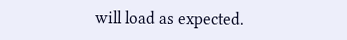will load as expected.